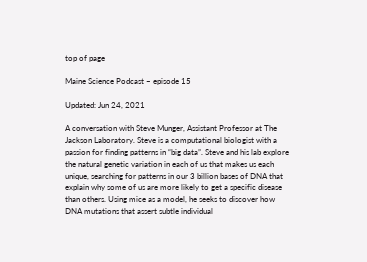top of page

Maine Science Podcast – episode 15

Updated: Jun 24, 2021

A conversation with Steve Munger, Assistant Professor at The Jackson Laboratory. Steve is a computational biologist with a passion for finding patterns in “big data”. Steve and his lab explore the natural genetic variation in each of us that makes us each unique, searching for patterns in our 3 billion bases of DNA that explain why some of us are more likely to get a specific disease than others. Using mice as a model, he seeks to discover how DNA mutations that assert subtle individual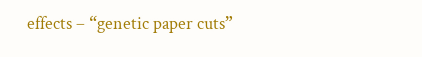effects – “genetic paper cuts”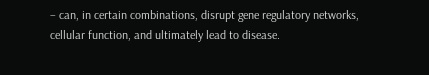– can, in certain combinations, disrupt gene regulatory networks, cellular function, and ultimately lead to disease.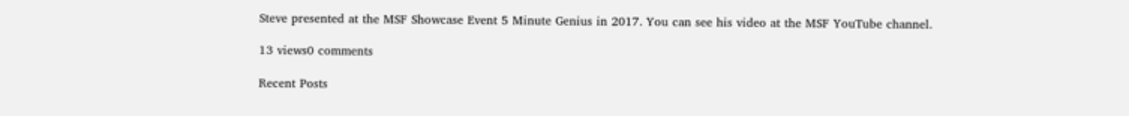Steve presented at the MSF Showcase Event 5 Minute Genius in 2017. You can see his video at the MSF YouTube channel.

13 views0 comments

Recent Posts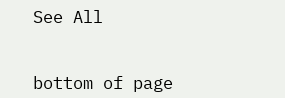See All


bottom of page